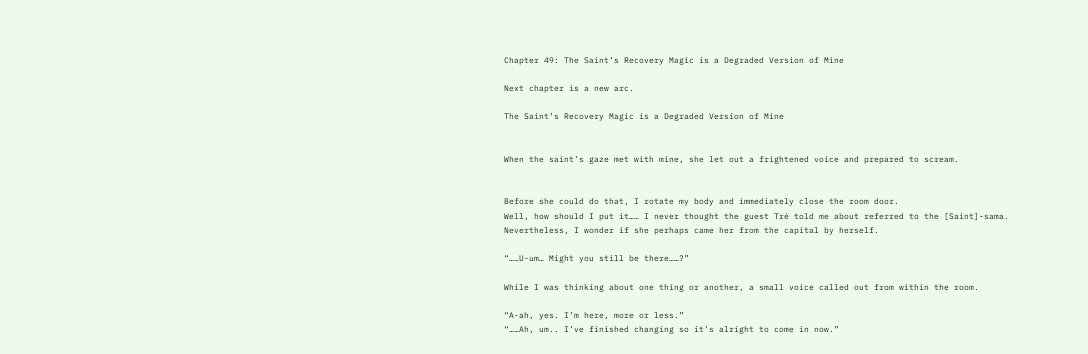Chapter 49: The Saint’s Recovery Magic is a Degraded Version of Mine

Next chapter is a new arc.

The Saint’s Recovery Magic is a Degraded Version of Mine


When the saint’s gaze met with mine, she let out a frightened voice and prepared to scream.


Before she could do that, I rotate my body and immediately close the room door.
Well, how should I put it…… I never thought the guest Tré told me about referred to the [Saint]-sama.
Nevertheless, I wonder if she perhaps came her from the capital by herself.

“……U-um… Might you still be there……?”

While I was thinking about one thing or another, a small voice called out from within the room.

“A-ah, yes. I’m here, more or less.”
“……Ah, um.. I’ve finished changing so it’s alright to come in now.”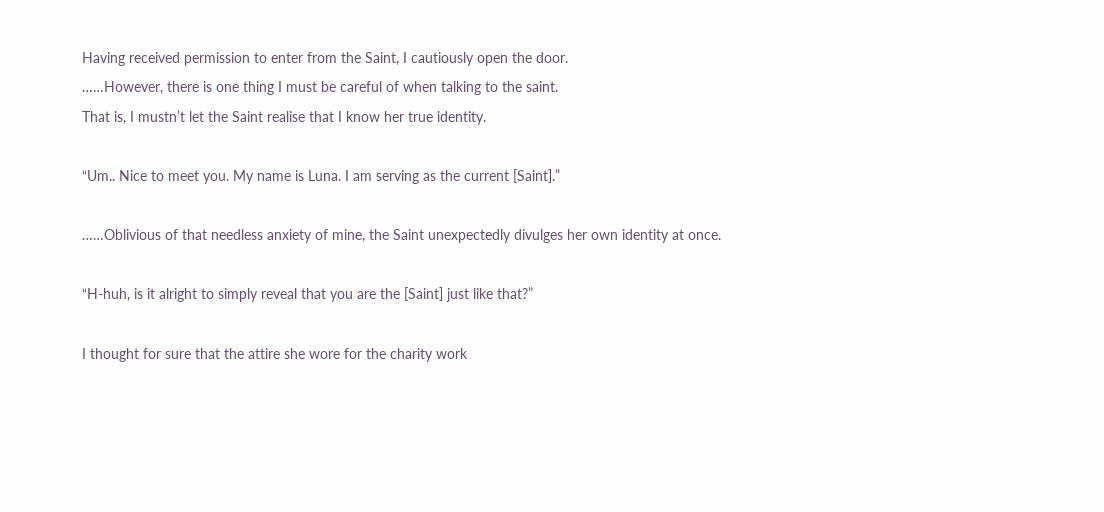Having received permission to enter from the Saint, I cautiously open the door.
……However, there is one thing I must be careful of when talking to the saint.
That is, I mustn’t let the Saint realise that I know her true identity.

“Um.. Nice to meet you. My name is Luna. I am serving as the current [Saint].”

……Oblivious of that needless anxiety of mine, the Saint unexpectedly divulges her own identity at once.

“H-huh, is it alright to simply reveal that you are the [Saint] just like that?”

I thought for sure that the attire she wore for the charity work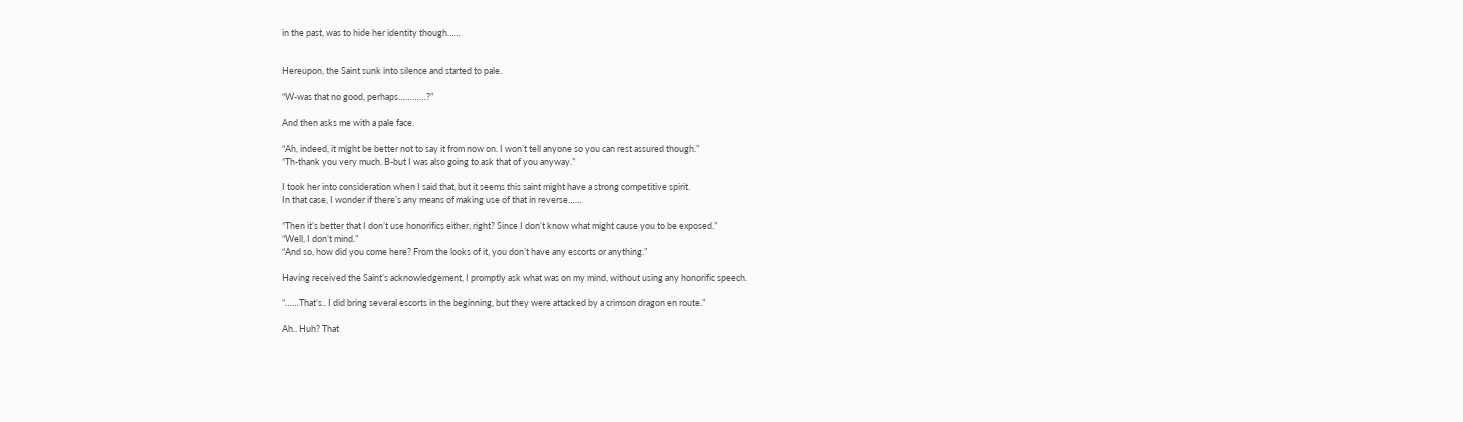in the past, was to hide her identity though……


Hereupon, the Saint sunk into silence and started to pale.

“W-was that no good, perhaps…………?”

And then asks me with a pale face.

“Ah, indeed, it might be better not to say it from now on. I won’t tell anyone so you can rest assured though.”
“Th-thank you very much. B-but I was also going to ask that of you anyway.”

I took her into consideration when I said that, but it seems this saint might have a strong competitive spirit.
In that case, I wonder if there’s any means of making use of that in reverse……

“Then it’s better that I don’t use honorifics either, right? Since I don’t know what might cause you to be exposed.”
“Well, I don’t mind.”
“And so, how did you come here? From the looks of it, you don’t have any escorts or anything.”

Having received the Saint’s acknowledgement, I promptly ask what was on my mind, without using any honorific speech.

“……That’s.. I did bring several escorts in the beginning, but they were attacked by a crimson dragon en route.”

Ah.. Huh? That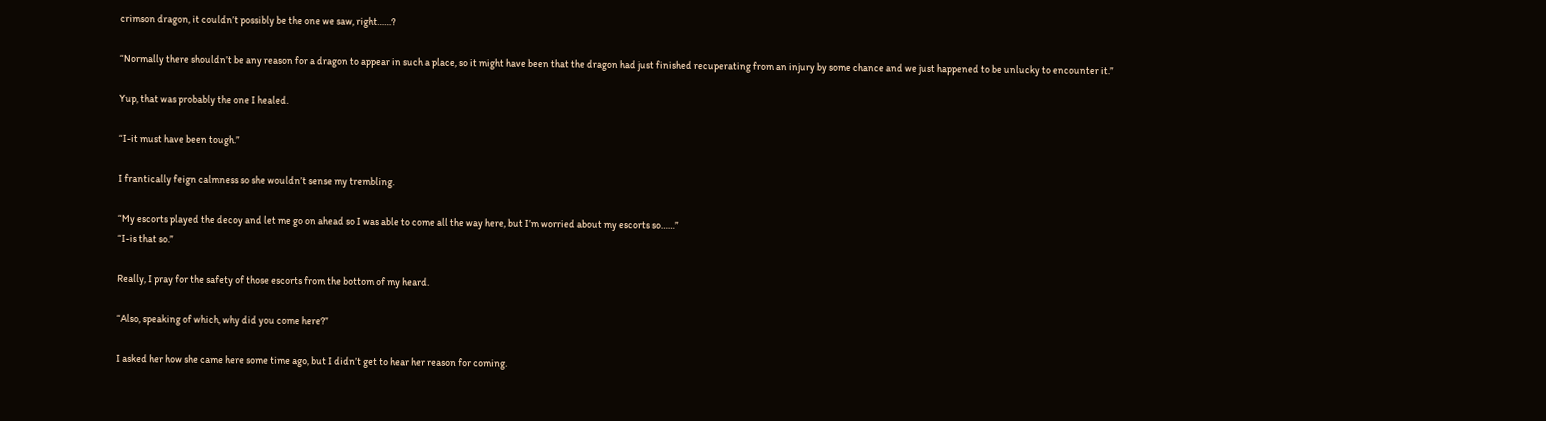crimson dragon, it couldn’t possibly be the one we saw, right……?

“Normally there shouldn’t be any reason for a dragon to appear in such a place, so it might have been that the dragon had just finished recuperating from an injury by some chance and we just happened to be unlucky to encounter it.”

Yup, that was probably the one I healed.

“I-it must have been tough.”

I frantically feign calmness so she wouldn’t sense my trembling.

“My escorts played the decoy and let me go on ahead so I was able to come all the way here, but I’m worried about my escorts so……”
“I-is that so.”

Really, I pray for the safety of those escorts from the bottom of my heard.

“Also, speaking of which, why did you come here?”

I asked her how she came here some time ago, but I didn’t get to hear her reason for coming.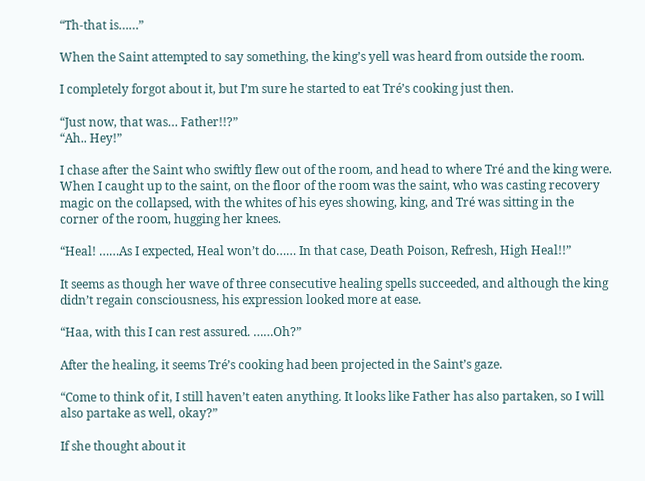“Th-that is……”

When the Saint attempted to say something, the king’s yell was heard from outside the room.

I completely forgot about it, but I’m sure he started to eat Tré’s cooking just then.

“Just now, that was… Father!!?”
“Ah.. Hey!”

I chase after the Saint who swiftly flew out of the room, and head to where Tré and the king were.
When I caught up to the saint, on the floor of the room was the saint, who was casting recovery magic on the collapsed, with the whites of his eyes showing, king, and Tré was sitting in the corner of the room, hugging her knees.

“Heal! ……As I expected, Heal won’t do…… In that case, Death Poison, Refresh, High Heal!!”

It seems as though her wave of three consecutive healing spells succeeded, and although the king didn’t regain consciousness, his expression looked more at ease.

“Haa, with this I can rest assured. ……Oh?”

After the healing, it seems Tré’s cooking had been projected in the Saint’s gaze.

“Come to think of it, I still haven’t eaten anything. It looks like Father has also partaken, so I will also partake as well, okay?”

If she thought about it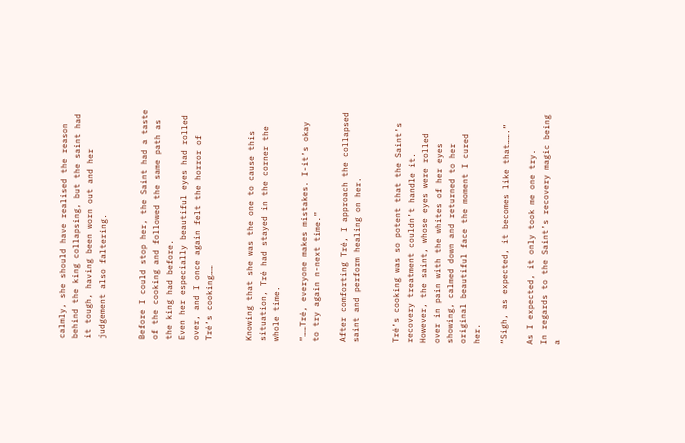calmly, she should have realised the reason behind the king collapsing, but the saint had it tough, having been worn out and her judgement also faltering.


Before I could stop her, the Saint had a taste of the cooking and followed the same path as the king had before.
Even her especially beautiful eyes had rolled over, and I once again felt the horror of Tré’s cooking……


Knowing that she was the one to cause this situation, Tré had stayed in the corner the whole time.

“……Tré, everyone makes mistakes. I-it’s okay to try again n-next time.”

After comforting Tré, I approach the collapsed saint and perform healing on her.


Tré’s cooking was so potent that the Saint’s recovery treatment couldn’t handle it.
However, the saint, whose eyes were rolled over in pain with the whites of her eyes showing, calmed down and returned to her original beautiful face the moment I cured her.

“Sigh, as expected, it becomes like that…….”

As I expected, it only took me one try.
In regards to the Saint’s recovery magic being a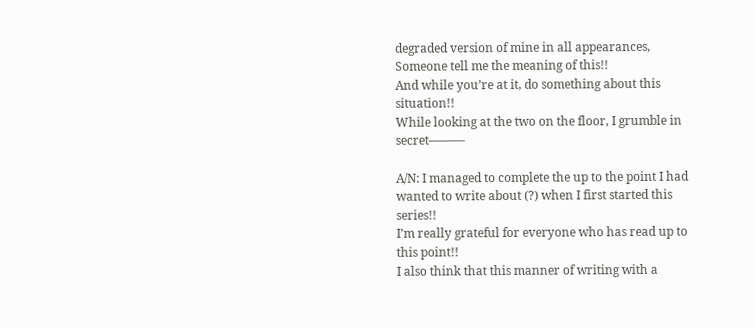degraded version of mine in all appearances,
Someone tell me the meaning of this!!
And while you’re at it, do something about this situation!!
While looking at the two on the floor, I grumble in secret―――

A/N: I managed to complete the up to the point I had wanted to write about (?) when I first started this series!!
I’m really grateful for everyone who has read up to this point!!
I also think that this manner of writing with a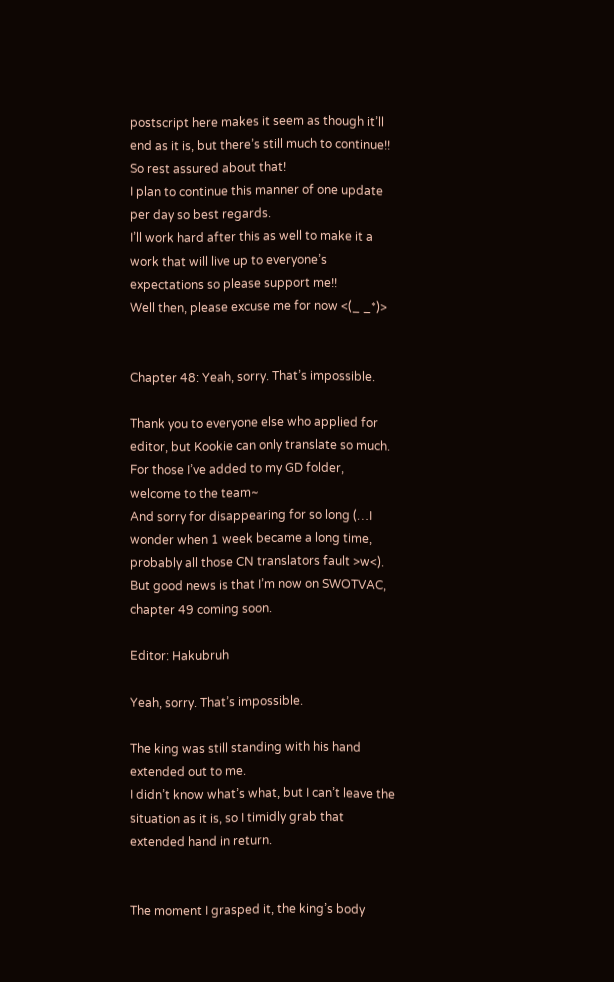postscript here makes it seem as though it’ll end as it is, but there’s still much to continue!!
So rest assured about that!
I plan to continue this manner of one update per day so best regards.
I’ll work hard after this as well to make it a work that will live up to everyone’s expectations so please support me!!
Well then, please excuse me for now <(_ _*)>


Chapter 48: Yeah, sorry. That’s impossible.

Thank you to everyone else who applied for editor, but Kookie can only translate so much. For those I’ve added to my GD folder, welcome to the team~
And sorry for disappearing for so long (…I wonder when 1 week became a long time, probably all those CN translators fault >w<). But good news is that I’m now on SWOTVAC, chapter 49 coming soon.

Editor: Hakubruh

Yeah, sorry. That’s impossible.

The king was still standing with his hand extended out to me.
I didn’t know what’s what, but I can’t leave the situation as it is, so I timidly grab that extended hand in return.


The moment I grasped it, the king’s body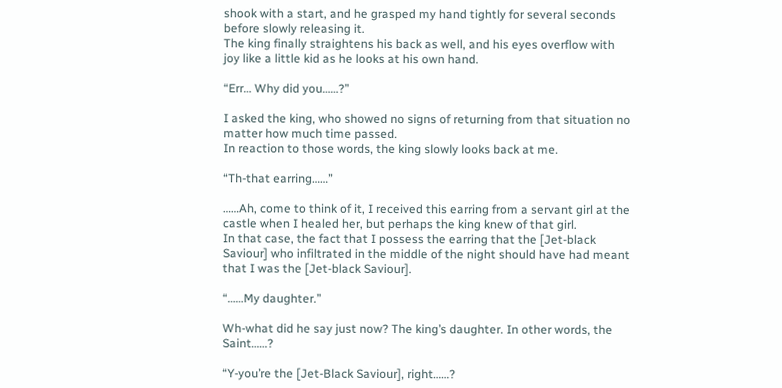shook with a start, and he grasped my hand tightly for several seconds before slowly releasing it.
The king finally straightens his back as well, and his eyes overflow with joy like a little kid as he looks at his own hand.

“Err… Why did you……?”

I asked the king, who showed no signs of returning from that situation no matter how much time passed.
In reaction to those words, the king slowly looks back at me.

“Th-that earring……”

……Ah, come to think of it, I received this earring from a servant girl at the castle when I healed her, but perhaps the king knew of that girl.
In that case, the fact that I possess the earring that the [Jet-black Saviour] who infiltrated in the middle of the night should have had meant that I was the [Jet-black Saviour].

“……My daughter.”

Wh-what did he say just now? The king’s daughter. In other words, the Saint……?

“Y-you’re the [Jet-Black Saviour], right……?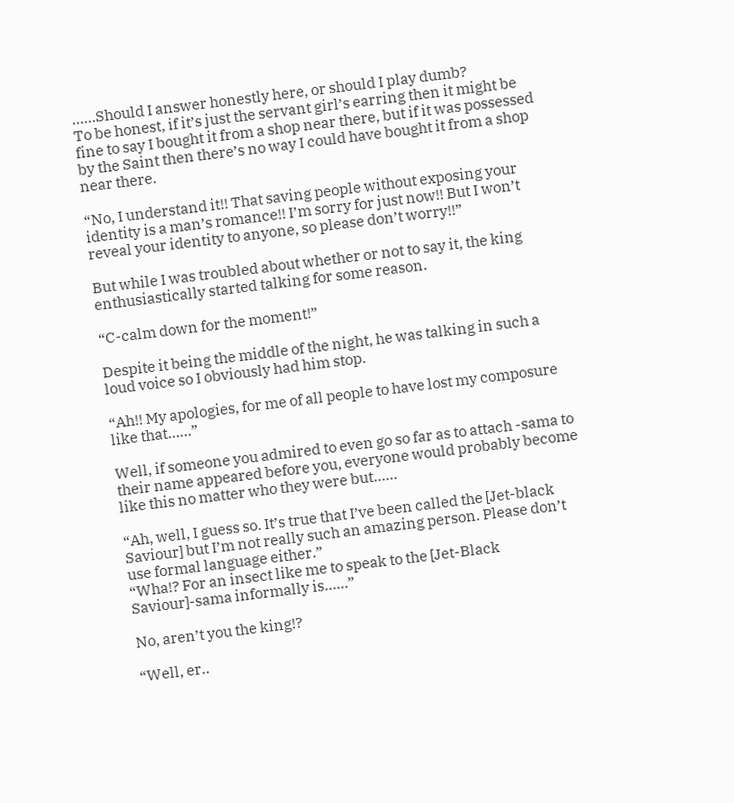……Should I answer honestly here, or should I play dumb?
To be honest, if it’s just the servant girl’s earring then it might be fine to say I bought it from a shop near there, but if it was possessed by the Saint then there’s no way I could have bought it from a shop near there.

“No, I understand it!! That saving people without exposing your identity is a man’s romance!! I’m sorry for just now!! But I won’t reveal your identity to anyone, so please don’t worry!!”

But while I was troubled about whether or not to say it, the king enthusiastically started talking for some reason.

“C-calm down for the moment!”

Despite it being the middle of the night, he was talking in such a loud voice so I obviously had him stop.

“Ah!! My apologies, for me of all people to have lost my composure like that……”

Well, if someone you admired to even go so far as to attach -sama to their name appeared before you, everyone would probably become like this no matter who they were but……

“Ah, well, I guess so. It’s true that I’ve been called the [Jet-black Saviour] but I’m not really such an amazing person. Please don’t use formal language either.”
“Wha!? For an insect like me to speak to the [Jet-Black Saviour]-sama informally is……”

No, aren’t you the king!?

“Well, er..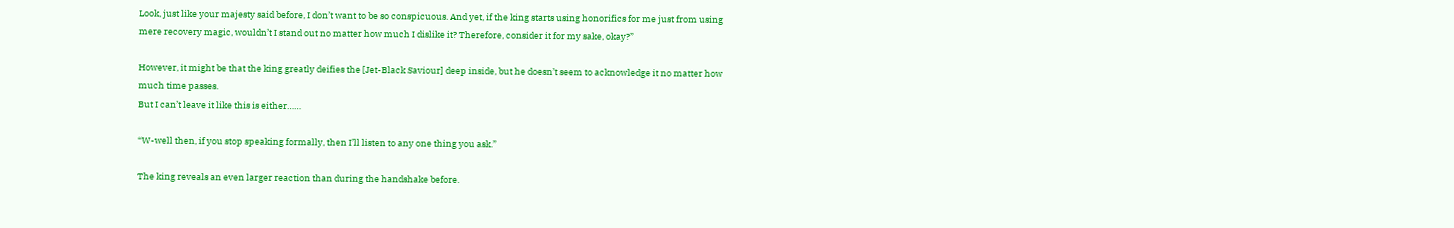Look, just like your majesty said before, I don’t want to be so conspicuous. And yet, if the king starts using honorifics for me just from using mere recovery magic, wouldn’t I stand out no matter how much I dislike it? Therefore, consider it for my sake, okay?”

However, it might be that the king greatly deifies the [Jet-Black Saviour] deep inside, but he doesn’t seem to acknowledge it no matter how much time passes.
But I can’t leave it like this is either……

“W-well then, if you stop speaking formally, then I’ll listen to any one thing you ask.”

The king reveals an even larger reaction than during the handshake before.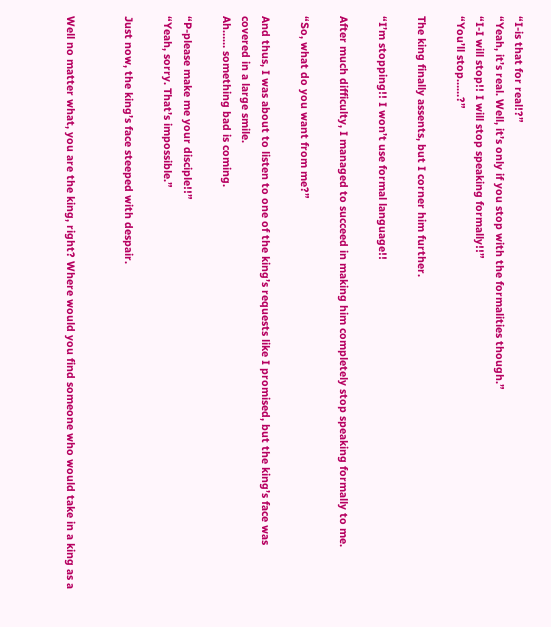“I-is that for real!?”
“Yeah, it’s real. Well, it’s only if you stop with the formalities though.”
“I-I will stop!! I will stop speaking formally!!”
“You’ll stop……?”

The king finally assents, but I corner him further.

“I’m stopping!! I won’t use formal language!!

After much difficulty, I managed to succeed in making him completely stop speaking formally to me.

“So, what do you want from me?”

And thus, I was about to listen to one of the king’s requests like I promised, but the king’s face was covered in a large smile.
Ah…… something bad is coming.

“P-please make me your disciple!!”
“Yeah, sorry. That’s impossible.”

Just now, the king’s face steeped with despair.


Well no matter what, you are the king, right? Where would you find someone who would take in a king as a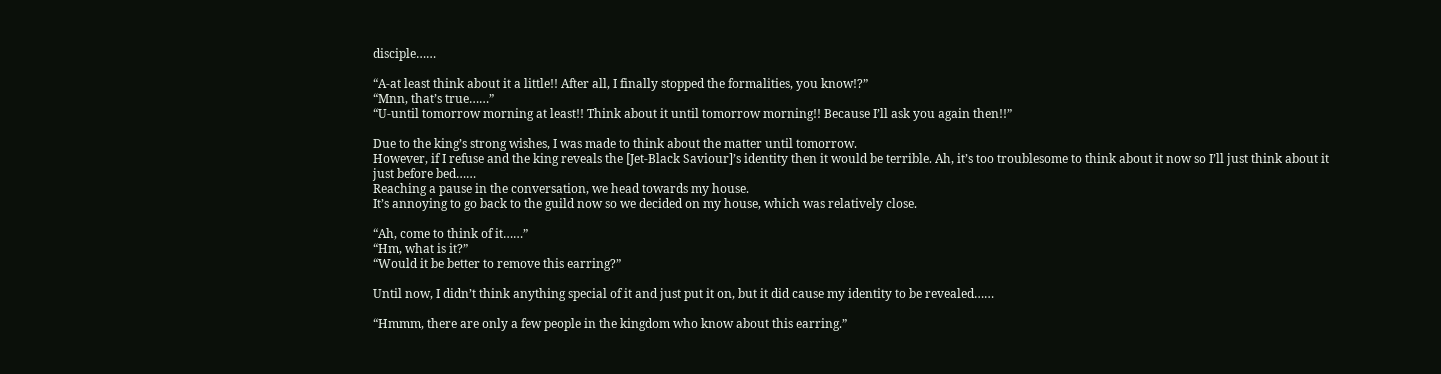disciple……

“A-at least think about it a little!! After all, I finally stopped the formalities, you know!?”
“Mnn, that’s true……”
“U-until tomorrow morning at least!! Think about it until tomorrow morning!! Because I’ll ask you again then!!”

Due to the king’s strong wishes, I was made to think about the matter until tomorrow.
However, if I refuse and the king reveals the [Jet-Black Saviour]’s identity then it would be terrible. Ah, it’s too troublesome to think about it now so I’ll just think about it just before bed……
Reaching a pause in the conversation, we head towards my house.
It’s annoying to go back to the guild now so we decided on my house, which was relatively close.

“Ah, come to think of it……”
“Hm, what is it?”
“Would it be better to remove this earring?”

Until now, I didn’t think anything special of it and just put it on, but it did cause my identity to be revealed……

“Hmmm, there are only a few people in the kingdom who know about this earring.”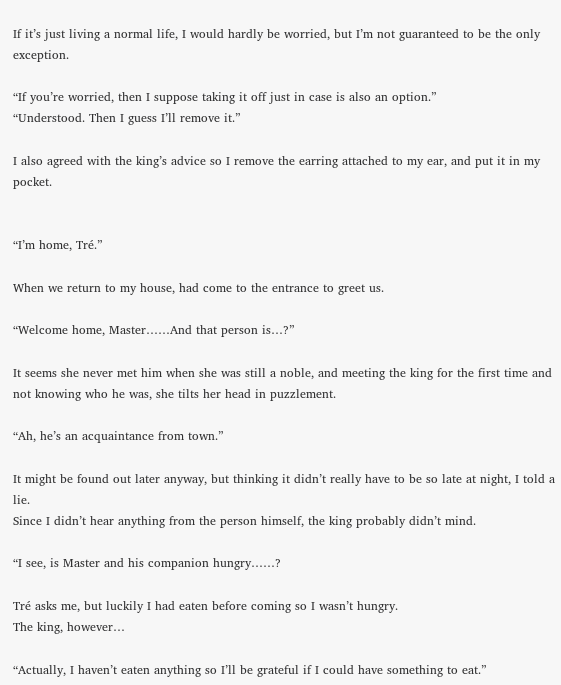If it’s just living a normal life, I would hardly be worried, but I’m not guaranteed to be the only exception.

“If you’re worried, then I suppose taking it off just in case is also an option.”
“Understood. Then I guess I’ll remove it.”

I also agreed with the king’s advice so I remove the earring attached to my ear, and put it in my pocket.


“I’m home, Tré.”

When we return to my house, had come to the entrance to greet us.

“Welcome home, Master……And that person is…?”

It seems she never met him when she was still a noble, and meeting the king for the first time and not knowing who he was, she tilts her head in puzzlement.

“Ah, he’s an acquaintance from town.”

It might be found out later anyway, but thinking it didn’t really have to be so late at night, I told a lie.
Since I didn’t hear anything from the person himself, the king probably didn’t mind.

“I see, is Master and his companion hungry……?

Tré asks me, but luckily I had eaten before coming so I wasn’t hungry.
The king, however…

“Actually, I haven’t eaten anything so I’ll be grateful if I could have something to eat.”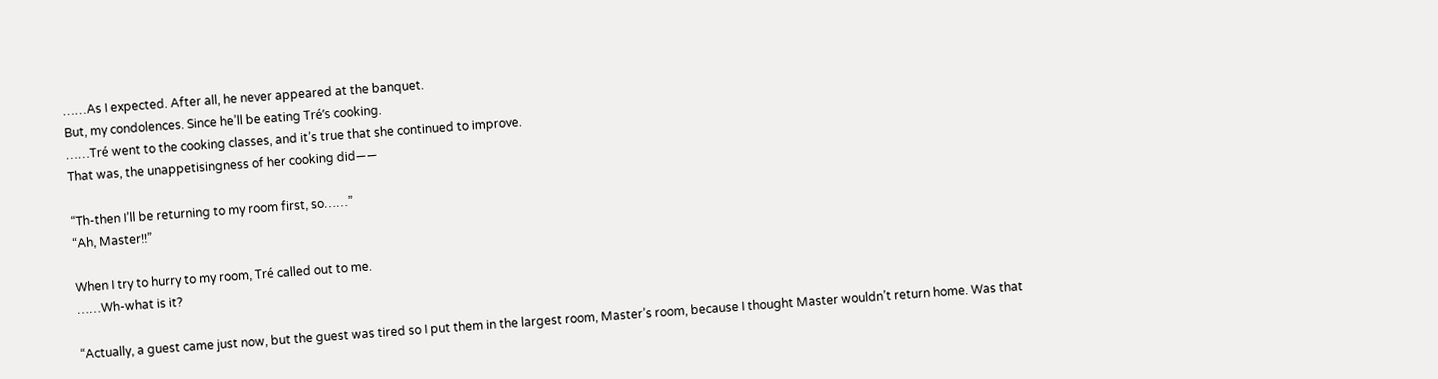……As I expected. After all, he never appeared at the banquet.
But, my condolences. Since he’ll be eating Tré’s cooking.
……Tré went to the cooking classes, and it’s true that she continued to improve.
That was, the unappetisingness of her cooking did――

“Th-then I’ll be returning to my room first, so……”
“Ah, Master!!”

When I try to hurry to my room, Tré called out to me.
……Wh-what is it?

“Actually, a guest came just now, but the guest was tired so I put them in the largest room, Master’s room, because I thought Master wouldn’t return home. Was that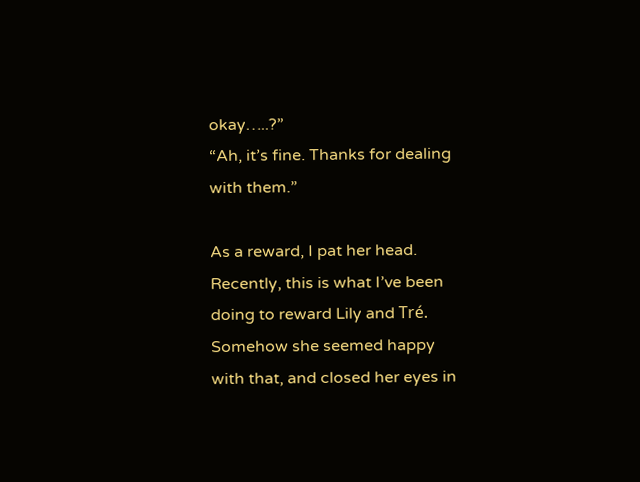okay…..?”
“Ah, it’s fine. Thanks for dealing with them.”

As a reward, I pat her head.
Recently, this is what I’ve been doing to reward Lily and Tré. Somehow she seemed happy with that, and closed her eyes in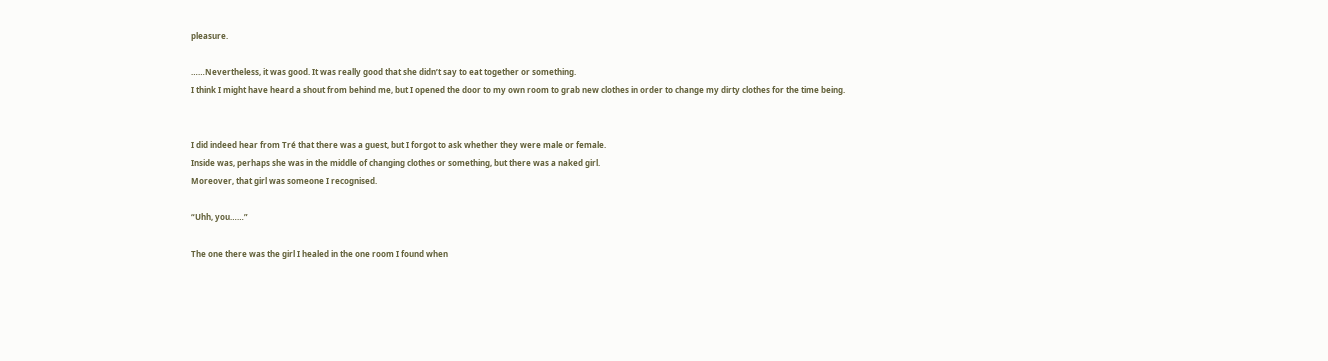pleasure.

……Nevertheless, it was good. It was really good that she didn’t say to eat together or something.
I think I might have heard a shout from behind me, but I opened the door to my own room to grab new clothes in order to change my dirty clothes for the time being.


I did indeed hear from Tré that there was a guest, but I forgot to ask whether they were male or female.
Inside was, perhaps she was in the middle of changing clothes or something, but there was a naked girl.
Moreover, that girl was someone I recognised.

“Uhh, you……”

The one there was the girl I healed in the one room I found when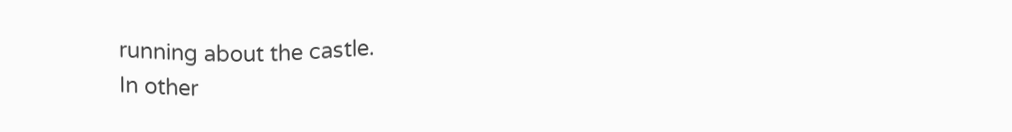running about the castle.
In other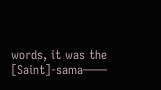words, it was the [Saint]-sama――